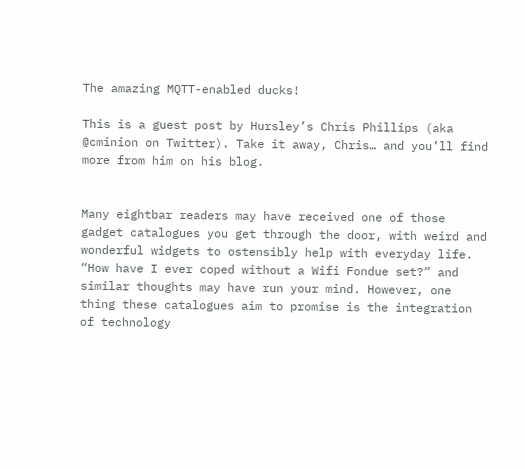The amazing MQTT-enabled ducks!

This is a guest post by Hursley’s Chris Phillips (aka @cminion on Twitter). Take it away, Chris… and you’ll find more from him on his blog.


Many eightbar readers may have received one of those gadget catalogues you get through the door, with weird and wonderful widgets to ostensibly help with everyday life. “How have I ever coped without a Wifi Fondue set?” and similar thoughts may have run your mind. However, one thing these catalogues aim to promise is the integration of technology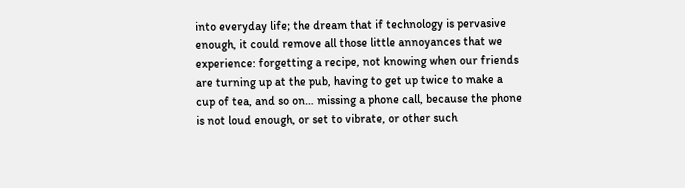into everyday life; the dream that if technology is pervasive enough, it could remove all those little annoyances that we experience: forgetting a recipe, not knowing when our friends are turning up at the pub, having to get up twice to make a cup of tea, and so on… missing a phone call, because the phone is not loud enough, or set to vibrate, or other such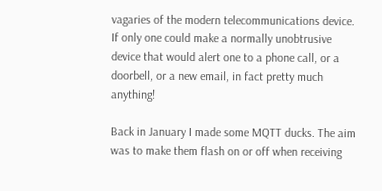vagaries of the modern telecommunications device. If only one could make a normally unobtrusive device that would alert one to a phone call, or a doorbell, or a new email, in fact pretty much anything!

Back in January I made some MQTT ducks. The aim was to make them flash on or off when receiving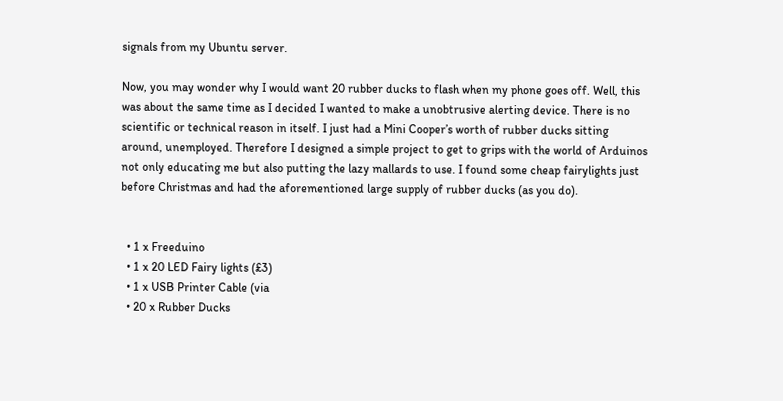signals from my Ubuntu server.

Now, you may wonder why I would want 20 rubber ducks to flash when my phone goes off. Well, this was about the same time as I decided I wanted to make a unobtrusive alerting device. There is no scientific or technical reason in itself. I just had a Mini Cooper’s worth of rubber ducks sitting around, unemployed. Therefore I designed a simple project to get to grips with the world of Arduinos not only educating me but also putting the lazy mallards to use. I found some cheap fairylights just before Christmas and had the aforementioned large supply of rubber ducks (as you do).


  • 1 x Freeduino
  • 1 x 20 LED Fairy lights (£3)
  • 1 x USB Printer Cable (via
  • 20 x Rubber Ducks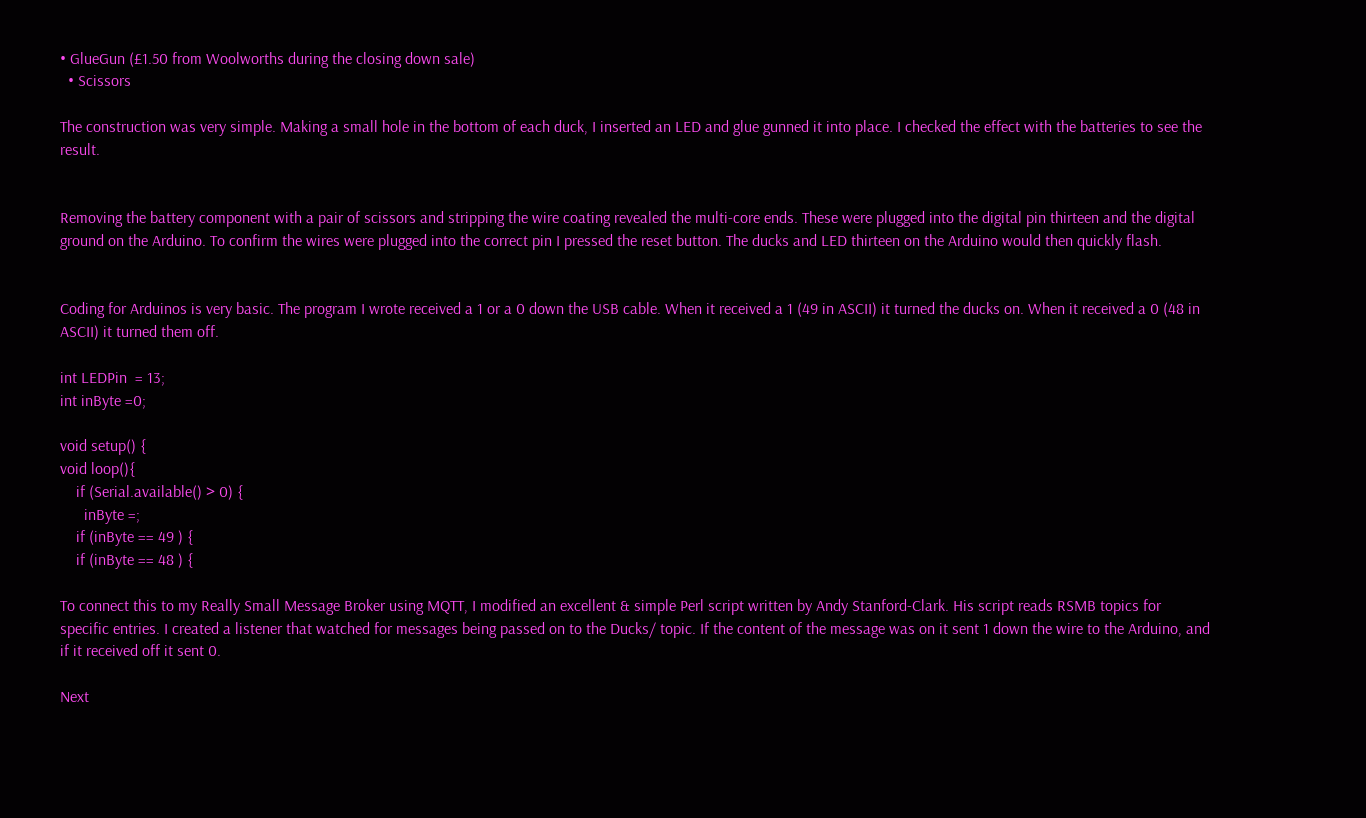• GlueGun (£1.50 from Woolworths during the closing down sale)
  • Scissors

The construction was very simple. Making a small hole in the bottom of each duck, I inserted an LED and glue gunned it into place. I checked the effect with the batteries to see the result.


Removing the battery component with a pair of scissors and stripping the wire coating revealed the multi-core ends. These were plugged into the digital pin thirteen and the digital ground on the Arduino. To confirm the wires were plugged into the correct pin I pressed the reset button. The ducks and LED thirteen on the Arduino would then quickly flash.


Coding for Arduinos is very basic. The program I wrote received a 1 or a 0 down the USB cable. When it received a 1 (49 in ASCII) it turned the ducks on. When it received a 0 (48 in ASCII) it turned them off.

int LEDPin  = 13;
int inByte =0;

void setup() {
void loop(){
    if (Serial.available() > 0) {
      inByte =;
    if (inByte == 49 ) {
    if (inByte == 48 ) {

To connect this to my Really Small Message Broker using MQTT, I modified an excellent & simple Perl script written by Andy Stanford-Clark. His script reads RSMB topics for specific entries. I created a listener that watched for messages being passed on to the Ducks/ topic. If the content of the message was on it sent 1 down the wire to the Arduino, and if it received off it sent 0.

Next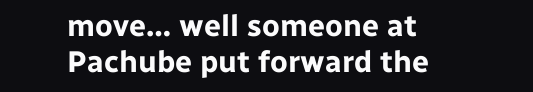move… well someone at Pachube put forward the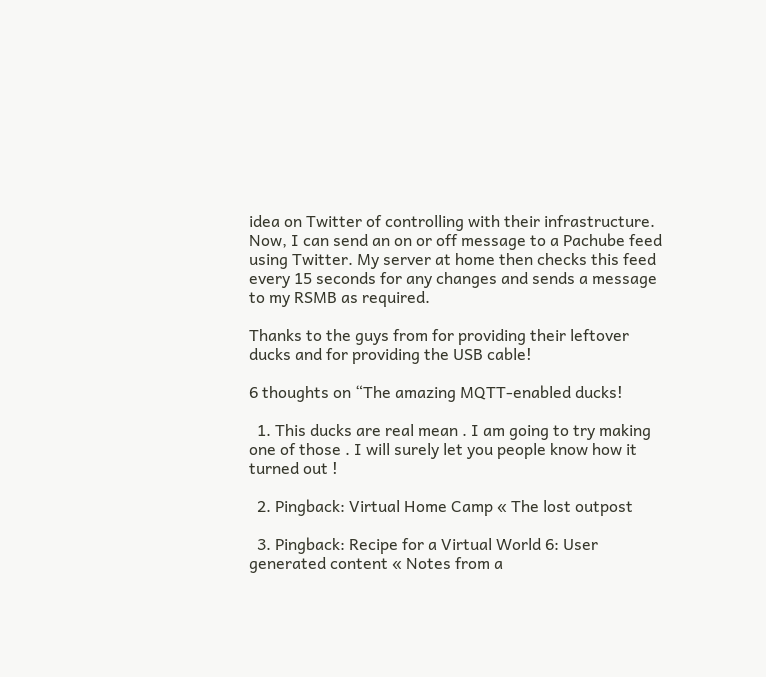idea on Twitter of controlling with their infrastructure. Now, I can send an on or off message to a Pachube feed using Twitter. My server at home then checks this feed every 15 seconds for any changes and sends a message to my RSMB as required.

Thanks to the guys from for providing their leftover ducks and for providing the USB cable!

6 thoughts on “The amazing MQTT-enabled ducks!

  1. This ducks are real mean . I am going to try making one of those . I will surely let you people know how it turned out !

  2. Pingback: Virtual Home Camp « The lost outpost

  3. Pingback: Recipe for a Virtual World 6: User generated content « Notes from a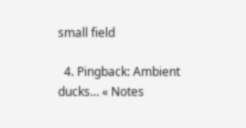small field

  4. Pingback: Ambient ducks… « Notes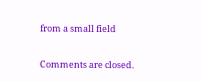from a small field

Comments are closed.